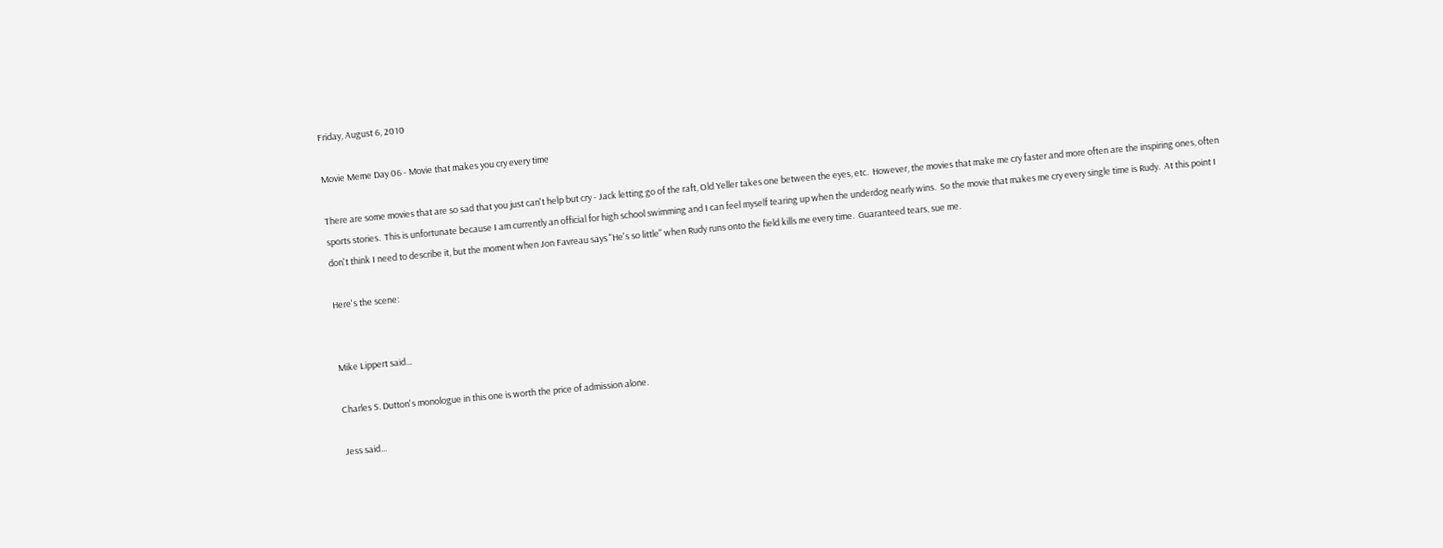Friday, August 6, 2010

Movie Meme Day 06 - Movie that makes you cry every time

There are some movies that are so sad that you just can't help but cry - Jack letting go of the raft, Old Yeller takes one between the eyes, etc.  However, the movies that make me cry faster and more often are the inspiring ones, often sports stories.  This is unfortunate because I am currently an official for high school swimming and I can feel myself tearing up when the underdog nearly wins.  So the movie that makes me cry every single time is Rudy.  At this point I don't think I need to describe it, but the moment when Jon Favreau says "He's so little" when Rudy runs onto the field kills me every time.  Guaranteed tears, sue me.

Here's the scene:


Mike Lippert said...

Charles S. Dutton's monologue in this one is worth the price of admission alone.

Jess said...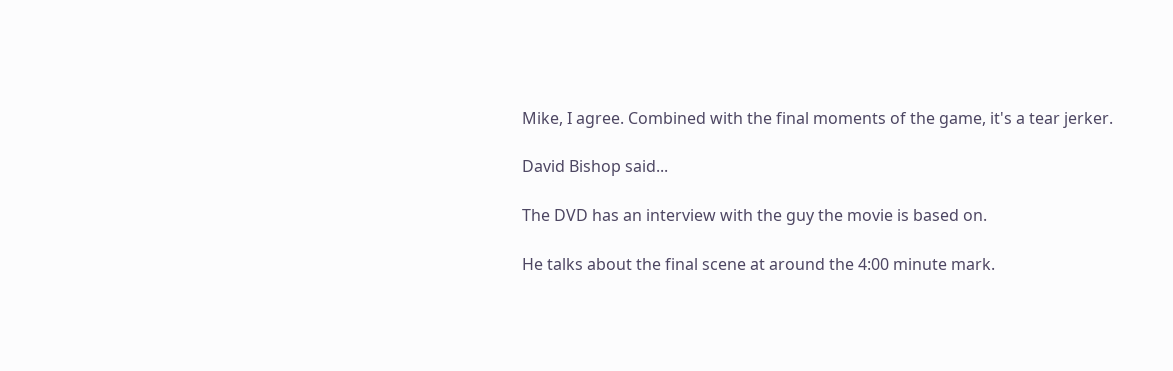Mike, I agree. Combined with the final moments of the game, it's a tear jerker.

David Bishop said...

The DVD has an interview with the guy the movie is based on.

He talks about the final scene at around the 4:00 minute mark.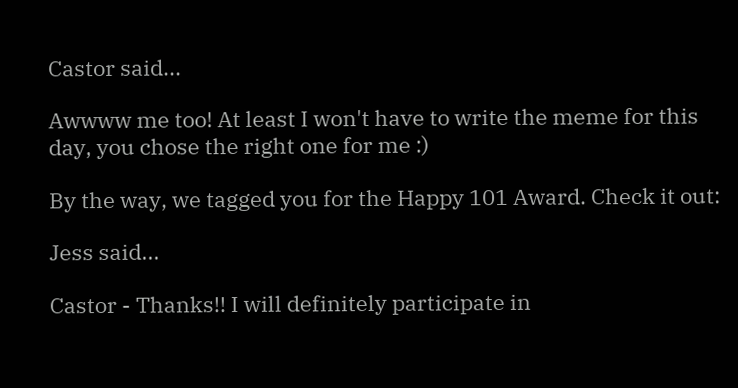Castor said...

Awwww me too! At least I won't have to write the meme for this day, you chose the right one for me :)

By the way, we tagged you for the Happy 101 Award. Check it out:

Jess said...

Castor - Thanks!! I will definitely participate in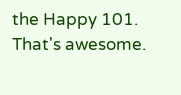the Happy 101. That's awesome.